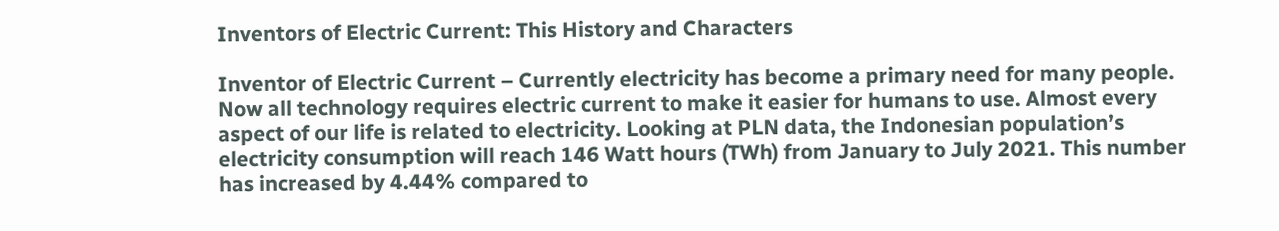Inventors of Electric Current: This History and Characters

Inventor of Electric Current – Currently electricity has become a primary need for many people. Now all technology requires electric current to make it easier for humans to use. Almost every aspect of our life is related to electricity. Looking at PLN data, the Indonesian population’s electricity consumption will reach 146 Watt hours (TWh) from January to July 2021. This number has increased by 4.44% compared to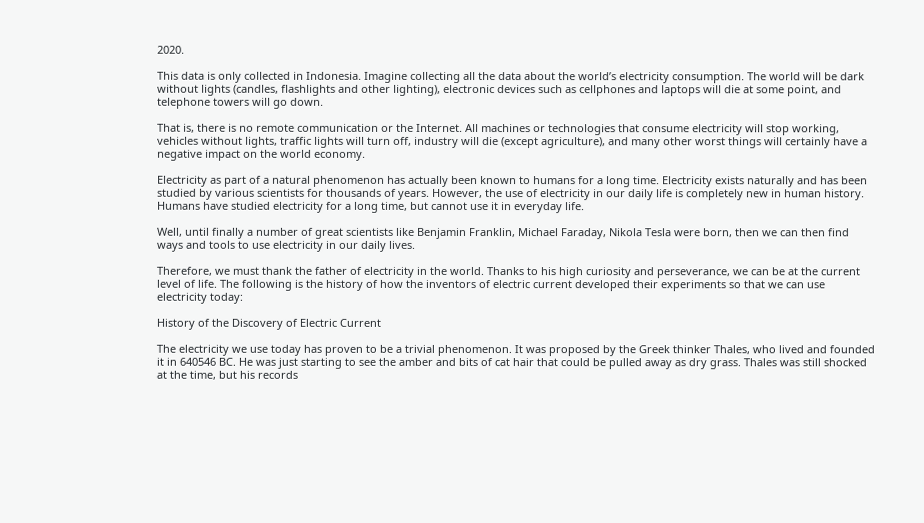2020.

This data is only collected in Indonesia. Imagine collecting all the data about the world’s electricity consumption. The world will be dark without lights (candles, flashlights and other lighting), electronic devices such as cellphones and laptops will die at some point, and telephone towers will go down.

That is, there is no remote communication or the Internet. All machines or technologies that consume electricity will stop working, vehicles without lights, traffic lights will turn off, industry will die (except agriculture), and many other worst things will certainly have a negative impact on the world economy.

Electricity as part of a natural phenomenon has actually been known to humans for a long time. Electricity exists naturally and has been studied by various scientists for thousands of years. However, the use of electricity in our daily life is completely new in human history. Humans have studied electricity for a long time, but cannot use it in everyday life.

Well, until finally a number of great scientists like Benjamin Franklin, Michael Faraday, Nikola Tesla were born, then we can then find ways and tools to use electricity in our daily lives.

Therefore, we must thank the father of electricity in the world. Thanks to his high curiosity and perseverance, we can be at the current level of life. The following is the history of how the inventors of electric current developed their experiments so that we can use electricity today:

History of the Discovery of Electric Current

The electricity we use today has proven to be a trivial phenomenon. It was proposed by the Greek thinker Thales, who lived and founded it in 640546 BC. He was just starting to see the amber and bits of cat hair that could be pulled away as dry grass. Thales was still shocked at the time, but his records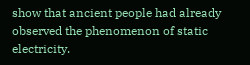show that ancient people had already observed the phenomenon of static electricity.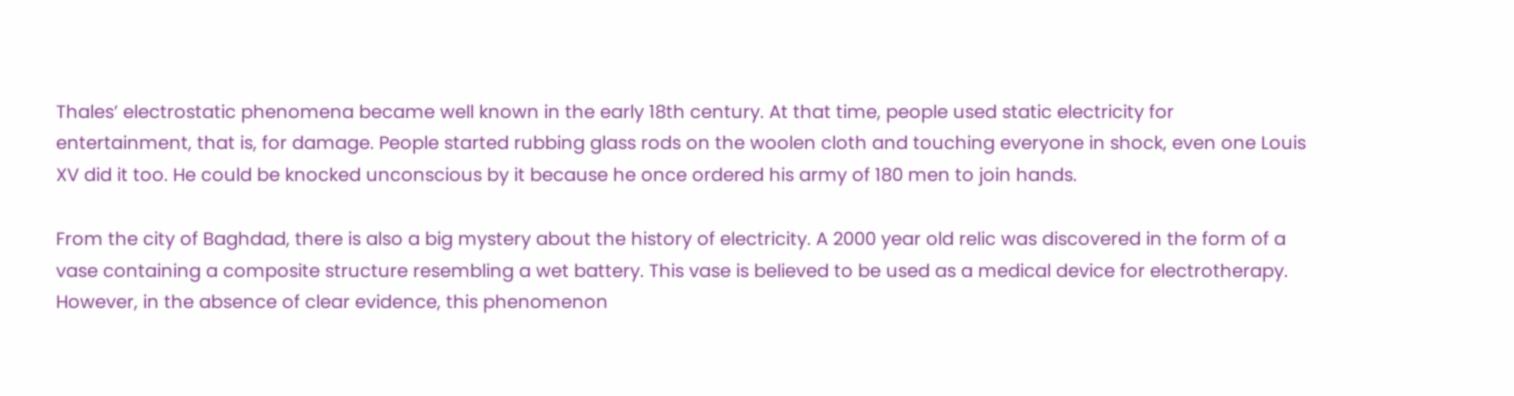Thales’ electrostatic phenomena became well known in the early 18th century. At that time, people used static electricity for entertainment, that is, for damage. People started rubbing glass rods on the woolen cloth and touching everyone in shock, even one Louis XV did it too. He could be knocked unconscious by it because he once ordered his army of 180 men to join hands.

From the city of Baghdad, there is also a big mystery about the history of electricity. A 2000 year old relic was discovered in the form of a vase containing a composite structure resembling a wet battery. This vase is believed to be used as a medical device for electrotherapy. However, in the absence of clear evidence, this phenomenon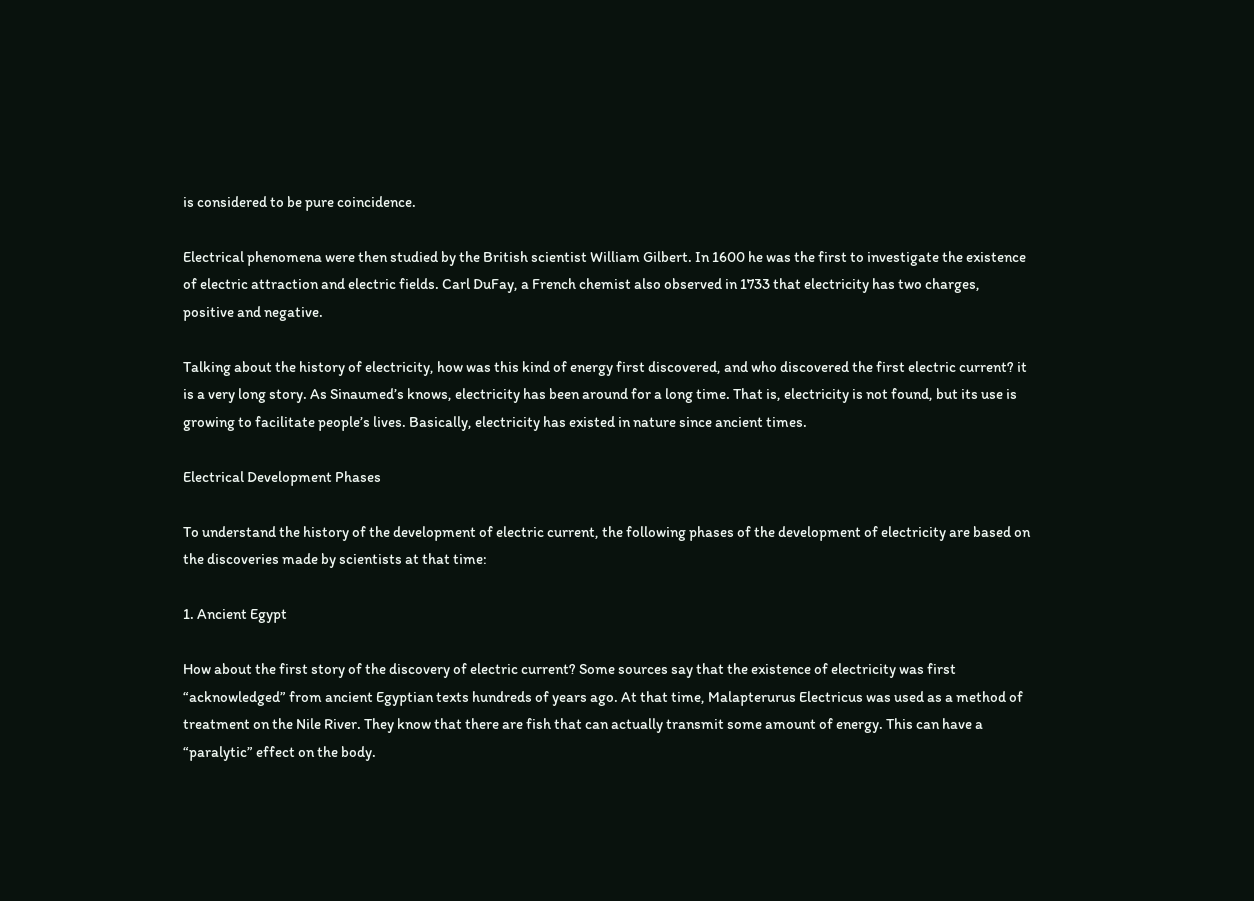is considered to be pure coincidence.

Electrical phenomena were then studied by the British scientist William Gilbert. In 1600 he was the first to investigate the existence of electric attraction and electric fields. Carl DuFay, a French chemist also observed in 1733 that electricity has two charges, positive and negative.

Talking about the history of electricity, how was this kind of energy first discovered, and who discovered the first electric current? it is a very long story. As Sinaumed’s knows, electricity has been around for a long time. That is, electricity is not found, but its use is growing to facilitate people’s lives. Basically, electricity has existed in nature since ancient times.

Electrical Development Phases

To understand the history of the development of electric current, the following phases of the development of electricity are based on the discoveries made by scientists at that time:

1. Ancient Egypt

How about the first story of the discovery of electric current? Some sources say that the existence of electricity was first “acknowledged” from ancient Egyptian texts hundreds of years ago. At that time, Malapterurus Electricus was used as a method of treatment on the Nile River. They know that there are fish that can actually transmit some amount of energy. This can have a “paralytic” effect on the body.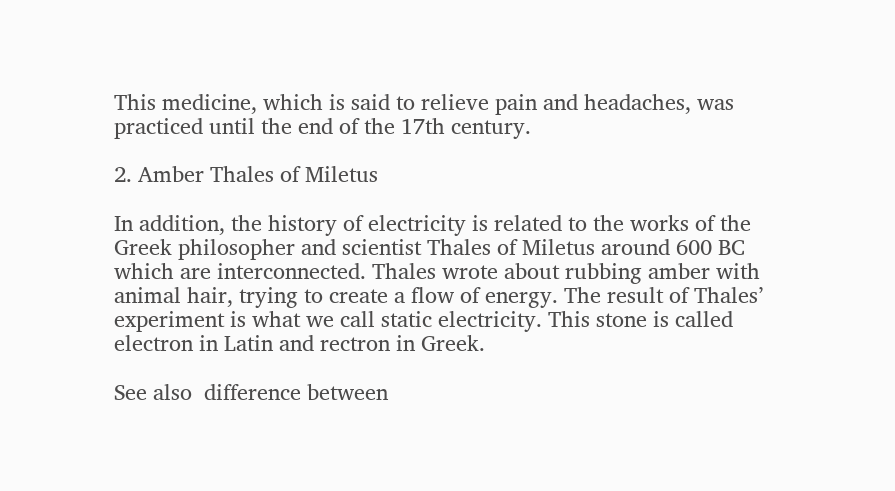This medicine, which is said to relieve pain and headaches, was practiced until the end of the 17th century.

2. Amber Thales of Miletus

In addition, the history of electricity is related to the works of the Greek philosopher and scientist Thales of Miletus around 600 BC which are interconnected. Thales wrote about rubbing amber with animal hair, trying to create a flow of energy. The result of Thales’ experiment is what we call static electricity. This stone is called electron in Latin and rectron in Greek.

See also  difference between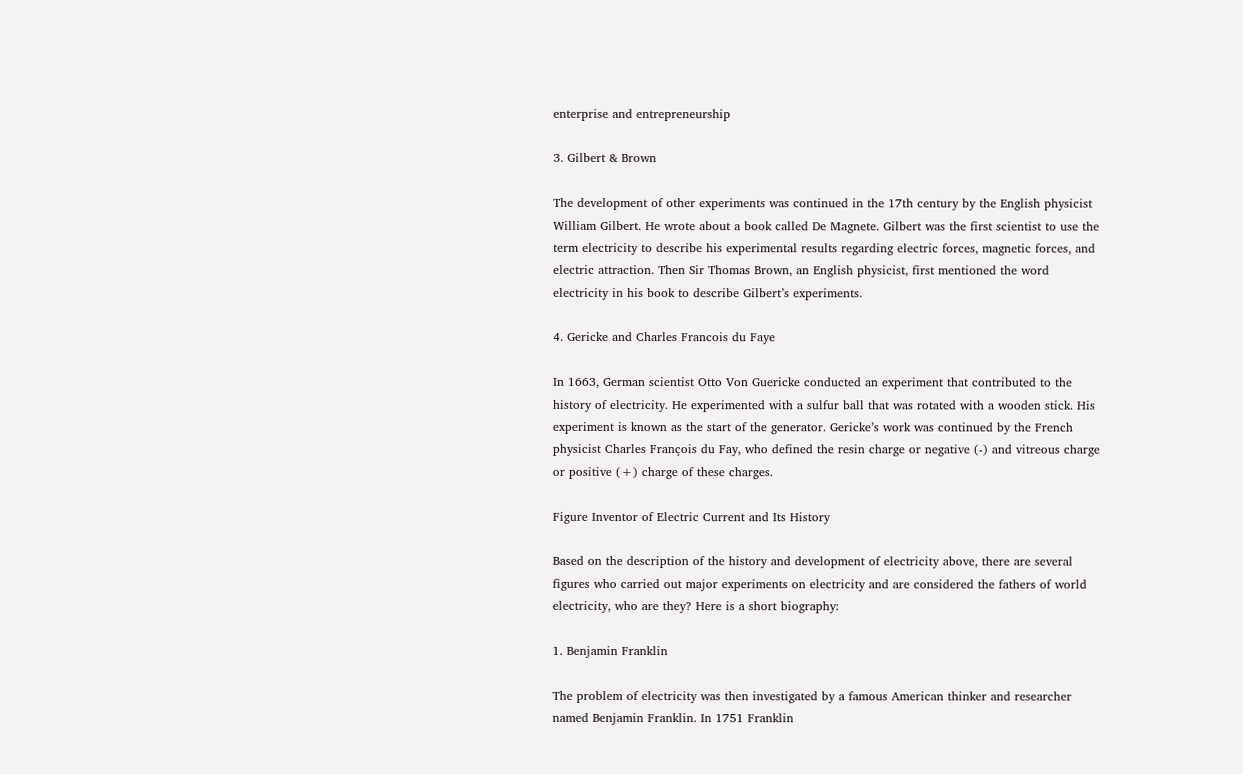enterprise and entrepreneurship

3. Gilbert & Brown

The development of other experiments was continued in the 17th century by the English physicist William Gilbert. He wrote about a book called De Magnete. Gilbert was the first scientist to use the term electricity to describe his experimental results regarding electric forces, magnetic forces, and electric attraction. Then Sir Thomas Brown, an English physicist, first mentioned the word electricity in his book to describe Gilbert’s experiments.

4. Gericke and Charles Francois du Faye

In 1663, German scientist Otto Von Guericke conducted an experiment that contributed to the history of electricity. He experimented with a sulfur ball that was rotated with a wooden stick. His experiment is known as the start of the generator. Gericke’s work was continued by the French physicist Charles François du Fay, who defined the resin charge or negative (-) and vitreous charge or positive (+) charge of these charges.

Figure Inventor of Electric Current and Its History

Based on the description of the history and development of electricity above, there are several figures who carried out major experiments on electricity and are considered the fathers of world electricity, who are they? Here is a short biography:

1. Benjamin Franklin

The problem of electricity was then investigated by a famous American thinker and researcher named Benjamin Franklin. In 1751 Franklin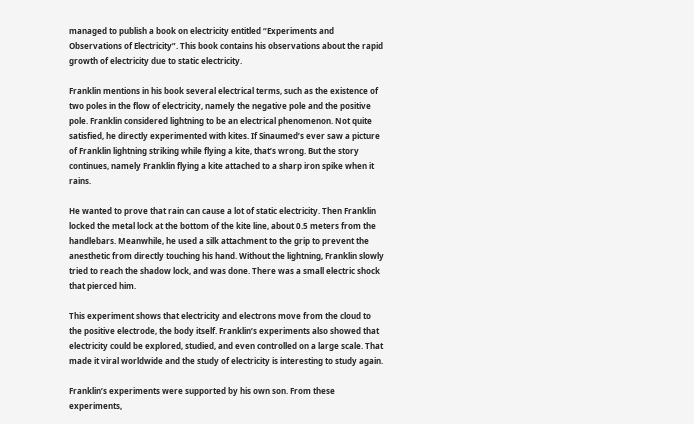managed to publish a book on electricity entitled “Experiments and Observations of Electricity”. This book contains his observations about the rapid growth of electricity due to static electricity.

Franklin mentions in his book several electrical terms, such as the existence of two poles in the flow of electricity, namely the negative pole and the positive pole. Franklin considered lightning to be an electrical phenomenon. Not quite satisfied, he directly experimented with kites. If Sinaumed’s ever saw a picture of Franklin lightning striking while flying a kite, that’s wrong. But the story continues, namely Franklin flying a kite attached to a sharp iron spike when it rains.

He wanted to prove that rain can cause a lot of static electricity. Then Franklin locked the metal lock at the bottom of the kite line, about 0.5 meters from the handlebars. Meanwhile, he used a silk attachment to the grip to prevent the anesthetic from directly touching his hand. Without the lightning, Franklin slowly tried to reach the shadow lock, and was done. There was a small electric shock that pierced him.

This experiment shows that electricity and electrons move from the cloud to the positive electrode, the body itself. Franklin’s experiments also showed that electricity could be explored, studied, and even controlled on a large scale. That made it viral worldwide and the study of electricity is interesting to study again.

Franklin’s experiments were supported by his own son. From these experiments,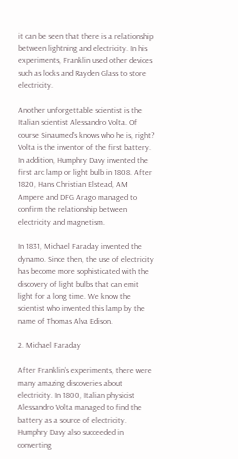it can be seen that there is a relationship between lightning and electricity. In his experiments, Franklin used other devices such as locks and Rayden Glass to store electricity.

Another unforgettable scientist is the Italian scientist Alessandro Volta. Of course Sinaumed’s knows who he is, right? Volta is the inventor of the first battery. In addition, Humphry Davy invented the first arc lamp or light bulb in 1808. After 1820, Hans Christian Elstead, AM Ampere and DFG Arago managed to confirm the relationship between electricity and magnetism.

In 1831, Michael Faraday invented the dynamo. Since then, the use of electricity has become more sophisticated with the discovery of light bulbs that can emit light for a long time. We know the scientist who invented this lamp by the name of Thomas Alva Edison.

2. Michael Faraday

After Franklin’s experiments, there were many amazing discoveries about electricity. In 1800, Italian physicist Alessandro Volta managed to find the battery as a source of electricity. Humphry Davy also succeeded in converting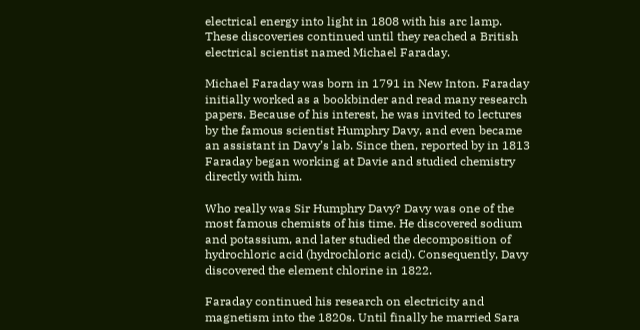electrical energy into light in 1808 with his arc lamp. These discoveries continued until they reached a British electrical scientist named Michael Faraday.

Michael Faraday was born in 1791 in New Inton. Faraday initially worked as a bookbinder and read many research papers. Because of his interest, he was invited to lectures by the famous scientist Humphry Davy, and even became an assistant in Davy’s lab. Since then, reported by in 1813 Faraday began working at Davie and studied chemistry directly with him.

Who really was Sir Humphry Davy? Davy was one of the most famous chemists of his time. He discovered sodium and potassium, and later studied the decomposition of hydrochloric acid (hydrochloric acid). Consequently, Davy discovered the element chlorine in 1822.

Faraday continued his research on electricity and magnetism into the 1820s. Until finally he married Sara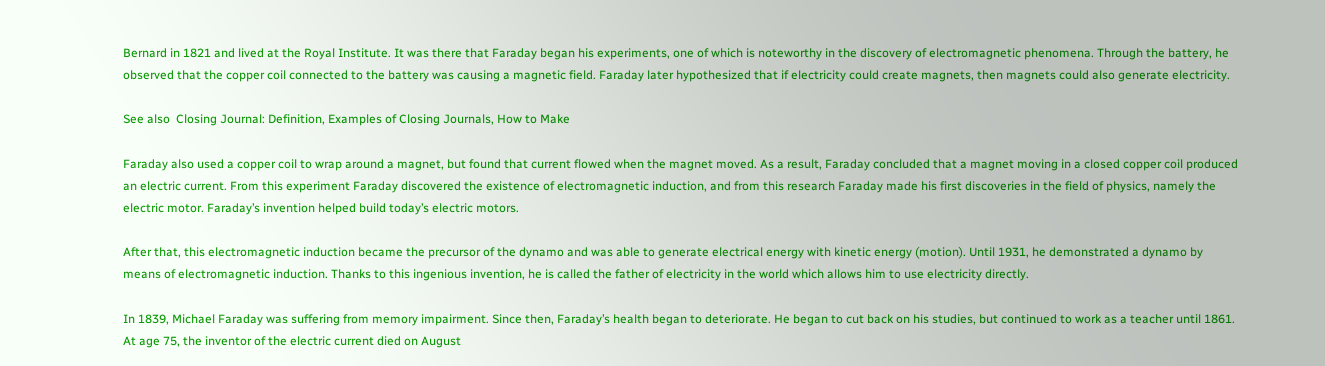Bernard in 1821 and lived at the Royal Institute. It was there that Faraday began his experiments, one of which is noteworthy in the discovery of electromagnetic phenomena. Through the battery, he observed that the copper coil connected to the battery was causing a magnetic field. Faraday later hypothesized that if electricity could create magnets, then magnets could also generate electricity.

See also  Closing Journal: Definition, Examples of Closing Journals, How to Make

Faraday also used a copper coil to wrap around a magnet, but found that current flowed when the magnet moved. As a result, Faraday concluded that a magnet moving in a closed copper coil produced an electric current. From this experiment Faraday discovered the existence of electromagnetic induction, and from this research Faraday made his first discoveries in the field of physics, namely the electric motor. Faraday’s invention helped build today’s electric motors.

After that, this electromagnetic induction became the precursor of the dynamo and was able to generate electrical energy with kinetic energy (motion). Until 1931, he demonstrated a dynamo by means of electromagnetic induction. Thanks to this ingenious invention, he is called the father of electricity in the world which allows him to use electricity directly.

In 1839, Michael Faraday was suffering from memory impairment. Since then, Faraday’s health began to deteriorate. He began to cut back on his studies, but continued to work as a teacher until 1861. At age 75, the inventor of the electric current died on August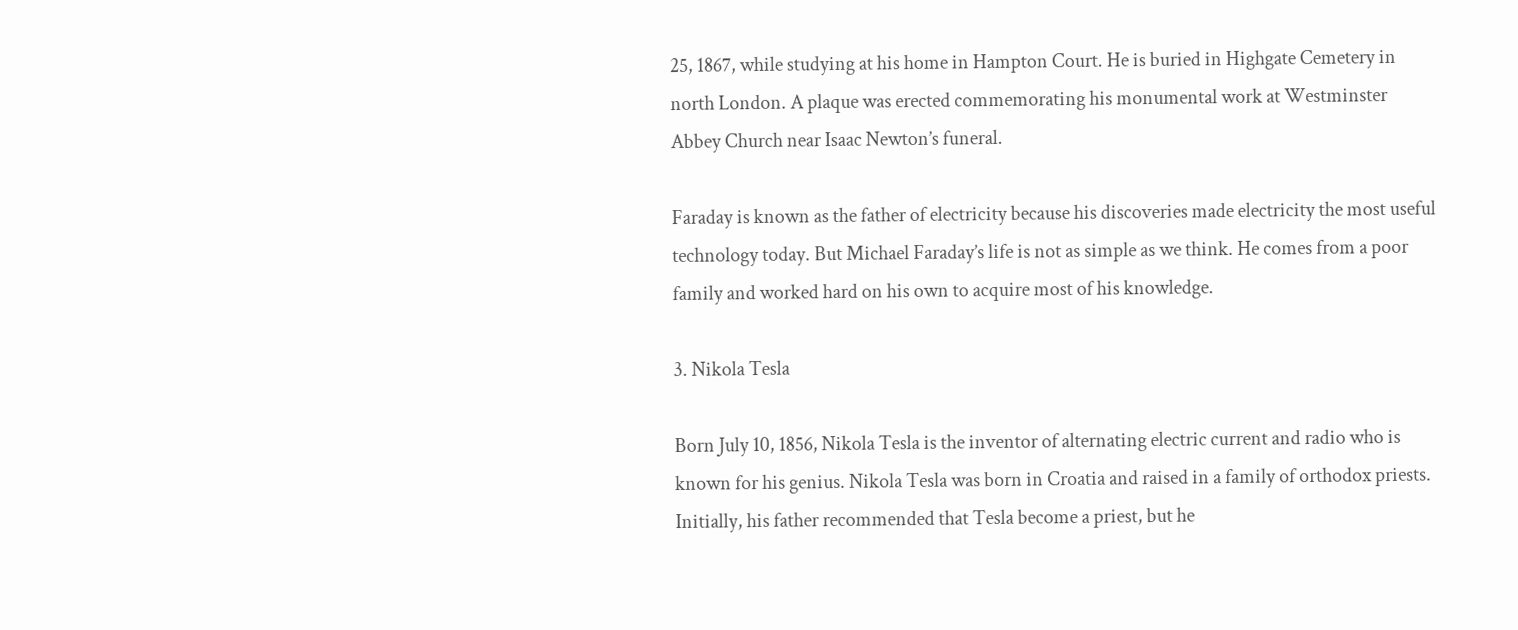25, 1867, while studying at his home in Hampton Court. He is buried in Highgate Cemetery in north London. A plaque was erected commemorating his monumental work at Westminster Abbey Church near Isaac Newton’s funeral.

Faraday is known as the father of electricity because his discoveries made electricity the most useful technology today. But Michael Faraday’s life is not as simple as we think. He comes from a poor family and worked hard on his own to acquire most of his knowledge.

3. Nikola Tesla

Born July 10, 1856, Nikola Tesla is the inventor of alternating electric current and radio who is known for his genius. Nikola Tesla was born in Croatia and raised in a family of orthodox priests. Initially, his father recommended that Tesla become a priest, but he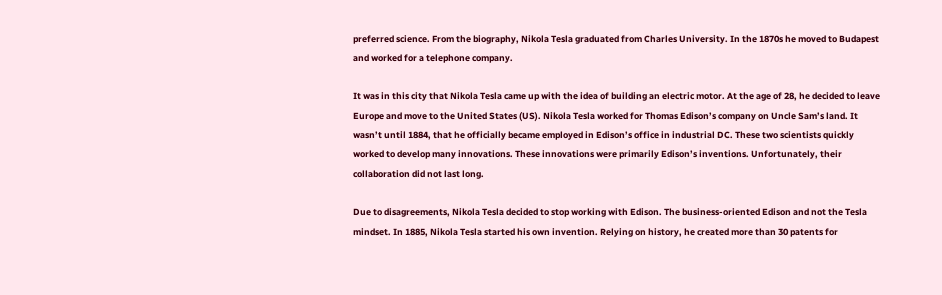preferred science. From the biography, Nikola Tesla graduated from Charles University. In the 1870s he moved to Budapest and worked for a telephone company.

It was in this city that Nikola Tesla came up with the idea of building an electric motor. At the age of 28, he decided to leave Europe and move to the United States (US). Nikola Tesla worked for Thomas Edison’s company on Uncle Sam’s land. It wasn’t until 1884, that he officially became employed in Edison’s office in industrial DC. These two scientists quickly worked to develop many innovations. These innovations were primarily Edison’s inventions. Unfortunately, their collaboration did not last long.

Due to disagreements, Nikola Tesla decided to stop working with Edison. The business-oriented Edison and not the Tesla mindset. In 1885, Nikola Tesla started his own invention. Relying on history, he created more than 30 patents for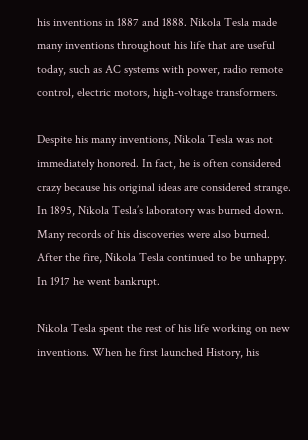his inventions in 1887 and 1888. Nikola Tesla made many inventions throughout his life that are useful today, such as AC systems with power, radio remote control, electric motors, high-voltage transformers.

Despite his many inventions, Nikola Tesla was not immediately honored. In fact, he is often considered crazy because his original ideas are considered strange. In 1895, Nikola Tesla’s laboratory was burned down. Many records of his discoveries were also burned. After the fire, Nikola Tesla continued to be unhappy. In 1917 he went bankrupt.

Nikola Tesla spent the rest of his life working on new inventions. When he first launched History, his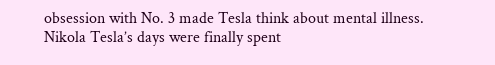obsession with No. 3 made Tesla think about mental illness. Nikola Tesla’s days were finally spent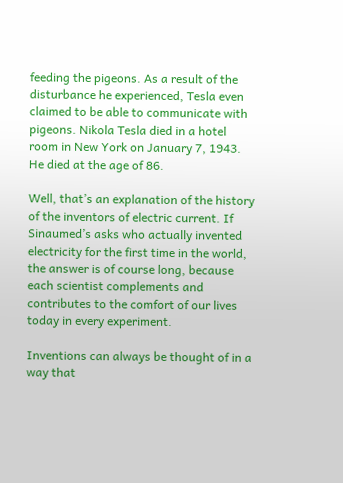feeding the pigeons. As a result of the disturbance he experienced, Tesla even claimed to be able to communicate with pigeons. Nikola Tesla died in a hotel room in New York on January 7, 1943. He died at the age of 86.

Well, that’s an explanation of the history of the inventors of electric current. If Sinaumed’s asks who actually invented electricity for the first time in the world, the answer is of course long, because each scientist complements and contributes to the comfort of our lives today in every experiment.

Inventions can always be thought of in a way that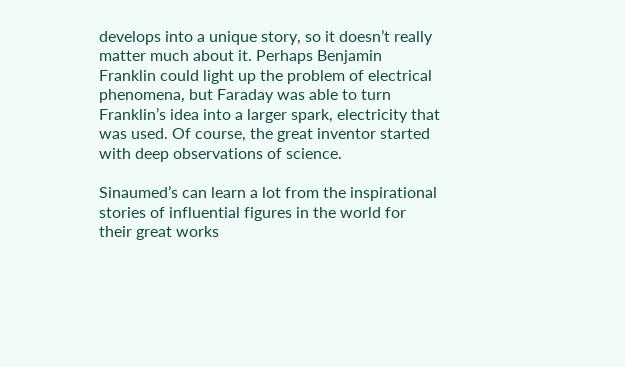develops into a unique story, so it doesn’t really matter much about it. Perhaps Benjamin Franklin could light up the problem of electrical phenomena, but Faraday was able to turn Franklin’s idea into a larger spark, electricity that was used. Of course, the great inventor started with deep observations of science.

Sinaumed’s can learn a lot from the inspirational stories of influential figures in the world for their great works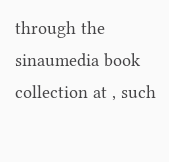through the sinaumedia book collection at , such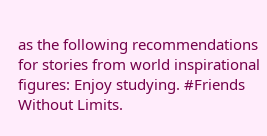as the following recommendations for stories from world inspirational figures: Enjoy studying. #Friends Without Limits.